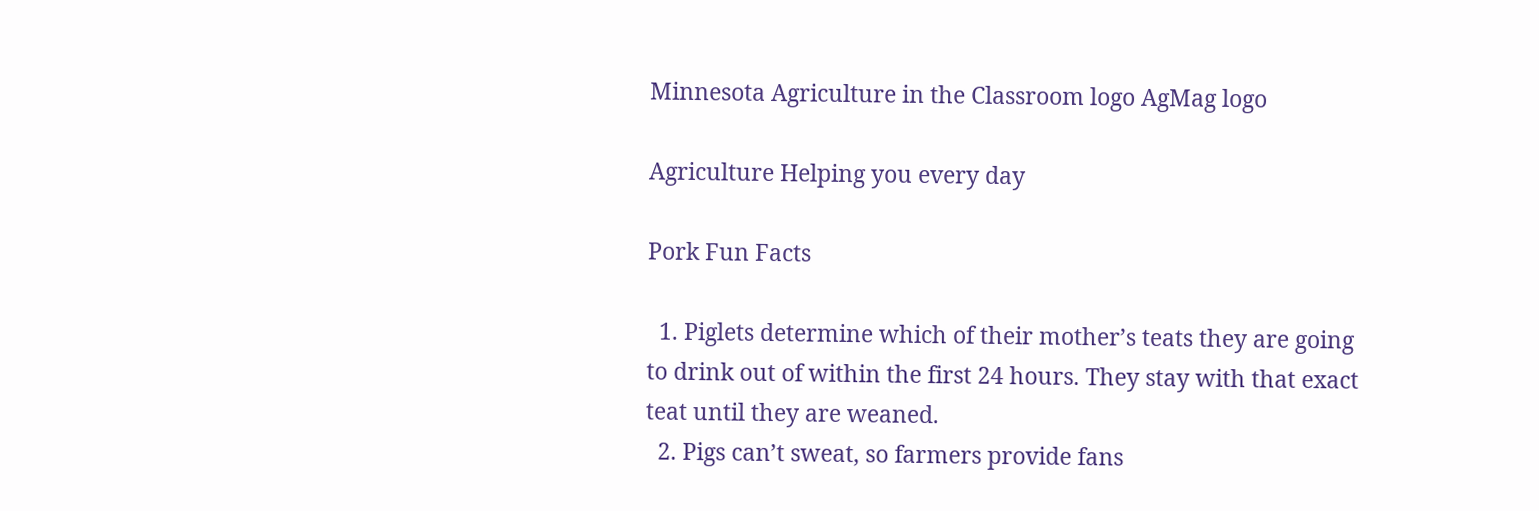Minnesota Agriculture in the Classroom logo AgMag logo

Agriculture Helping you every day

Pork Fun Facts

  1. Piglets determine which of their mother’s teats they are going to drink out of within the first 24 hours. They stay with that exact teat until they are weaned.
  2. Pigs can’t sweat, so farmers provide fans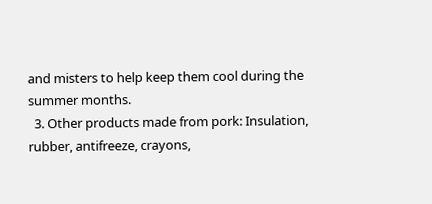and misters to help keep them cool during the summer months.
  3. Other products made from pork: Insulation, rubber, antifreeze, crayons,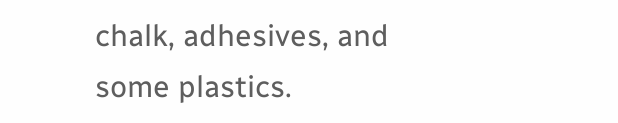chalk, adhesives, and some plastics.